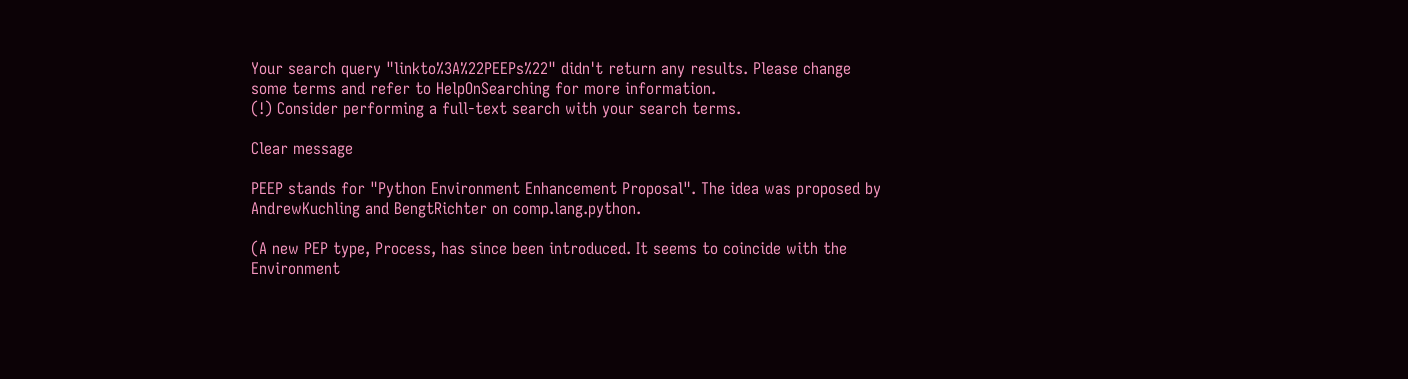Your search query "linkto%3A%22PEEPs%22" didn't return any results. Please change some terms and refer to HelpOnSearching for more information.
(!) Consider performing a full-text search with your search terms.

Clear message

PEEP stands for "Python Environment Enhancement Proposal". The idea was proposed by AndrewKuchling and BengtRichter on comp.lang.python.

(A new PEP type, Process, has since been introduced. It seems to coincide with the Environment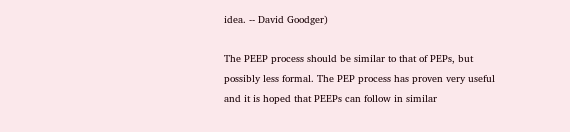idea. -- David Goodger)

The PEEP process should be similar to that of PEPs, but possibly less formal. The PEP process has proven very useful and it is hoped that PEEPs can follow in similar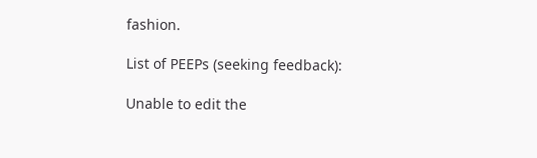fashion.

List of PEEPs (seeking feedback):

Unable to edit the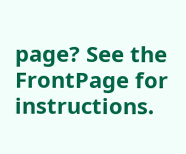page? See the FrontPage for instructions.